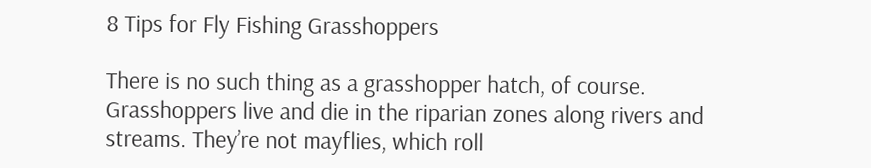8 Tips for Fly Fishing Grasshoppers

There is no such thing as a grasshopper hatch, of course. Grasshoppers live and die in the riparian zones along rivers and streams. They’re not mayflies, which roll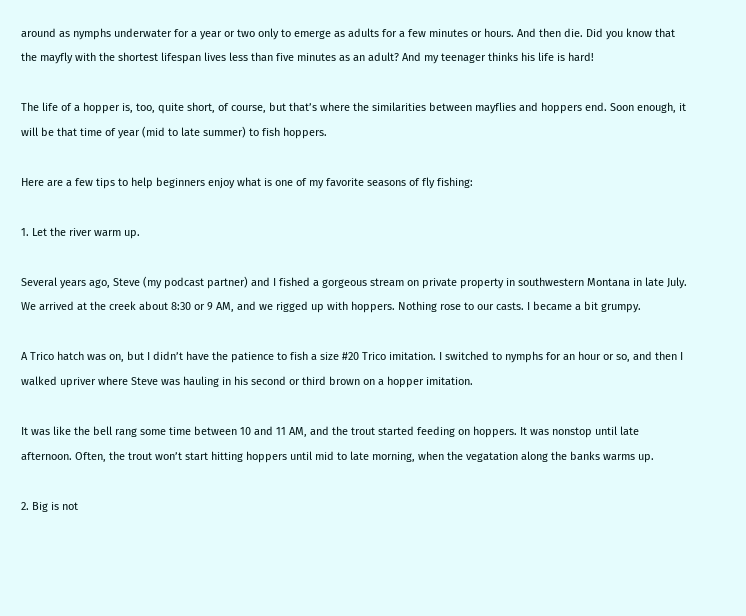around as nymphs underwater for a year or two only to emerge as adults for a few minutes or hours. And then die. Did you know that the mayfly with the shortest lifespan lives less than five minutes as an adult? And my teenager thinks his life is hard!

The life of a hopper is, too, quite short, of course, but that’s where the similarities between mayflies and hoppers end. Soon enough, it will be that time of year (mid to late summer) to fish hoppers.

Here are a few tips to help beginners enjoy what is one of my favorite seasons of fly fishing:

1. Let the river warm up.

Several years ago, Steve (my podcast partner) and I fished a gorgeous stream on private property in southwestern Montana in late July. We arrived at the creek about 8:30 or 9 AM, and we rigged up with hoppers. Nothing rose to our casts. I became a bit grumpy.

A Trico hatch was on, but I didn’t have the patience to fish a size #20 Trico imitation. I switched to nymphs for an hour or so, and then I walked upriver where Steve was hauling in his second or third brown on a hopper imitation.

It was like the bell rang some time between 10 and 11 AM, and the trout started feeding on hoppers. It was nonstop until late afternoon. Often, the trout won’t start hitting hoppers until mid to late morning, when the vegatation along the banks warms up.

2. Big is not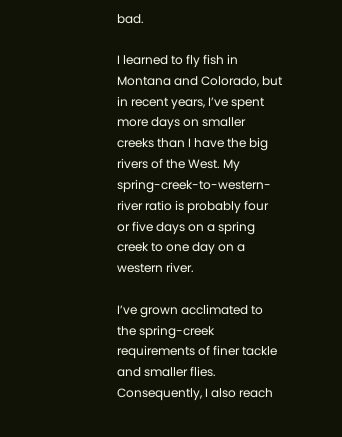bad.

I learned to fly fish in Montana and Colorado, but in recent years, I’ve spent more days on smaller creeks than I have the big rivers of the West. My spring-creek-to-western-river ratio is probably four or five days on a spring creek to one day on a western river.

I’ve grown acclimated to the spring-creek requirements of finer tackle and smaller flies. Consequently, I also reach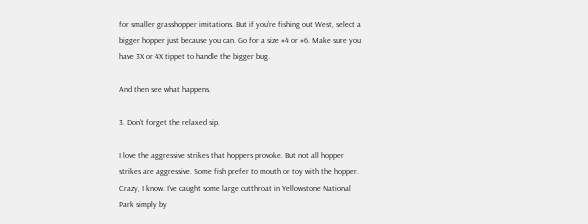for smaller grasshopper imitations. But if you’re fishing out West, select a bigger hopper just because you can. Go for a size #4 or #6. Make sure you have 3X or 4X tippet to handle the bigger bug.

And then see what happens.

3. Don’t forget the relaxed sip.

I love the aggressive strikes that hoppers provoke. But not all hopper strikes are aggressive. Some fish prefer to mouth or toy with the hopper. Crazy, I know. I’ve caught some large cutthroat in Yellowstone National Park simply by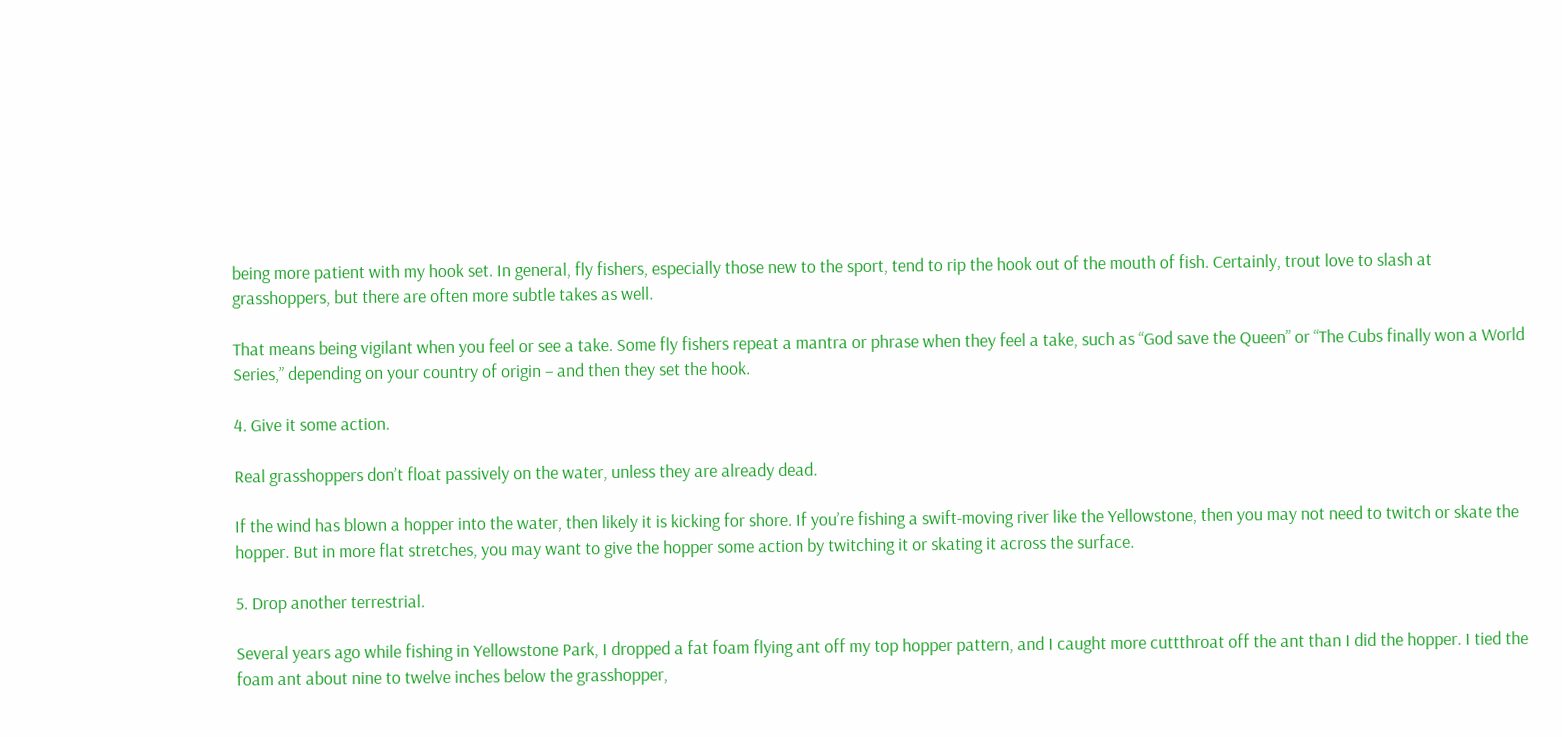being more patient with my hook set. In general, fly fishers, especially those new to the sport, tend to rip the hook out of the mouth of fish. Certainly, trout love to slash at grasshoppers, but there are often more subtle takes as well.

That means being vigilant when you feel or see a take. Some fly fishers repeat a mantra or phrase when they feel a take, such as “God save the Queen” or “The Cubs finally won a World Series,” depending on your country of origin – and then they set the hook.

4. Give it some action.

Real grasshoppers don’t float passively on the water, unless they are already dead.

If the wind has blown a hopper into the water, then likely it is kicking for shore. If you’re fishing a swift-moving river like the Yellowstone, then you may not need to twitch or skate the hopper. But in more flat stretches, you may want to give the hopper some action by twitching it or skating it across the surface.

5. Drop another terrestrial.

Several years ago while fishing in Yellowstone Park, I dropped a fat foam flying ant off my top hopper pattern, and I caught more cuttthroat off the ant than I did the hopper. I tied the foam ant about nine to twelve inches below the grasshopper,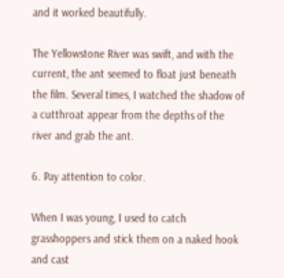and it worked beautifully.

The Yellowstone River was swift, and with the current, the ant seemed to float just beneath the film. Several times, I watched the shadow of a cutthroat appear from the depths of the river and grab the ant.

6. Pay attention to color.

When I was young, I used to catch grasshoppers and stick them on a naked hook and cast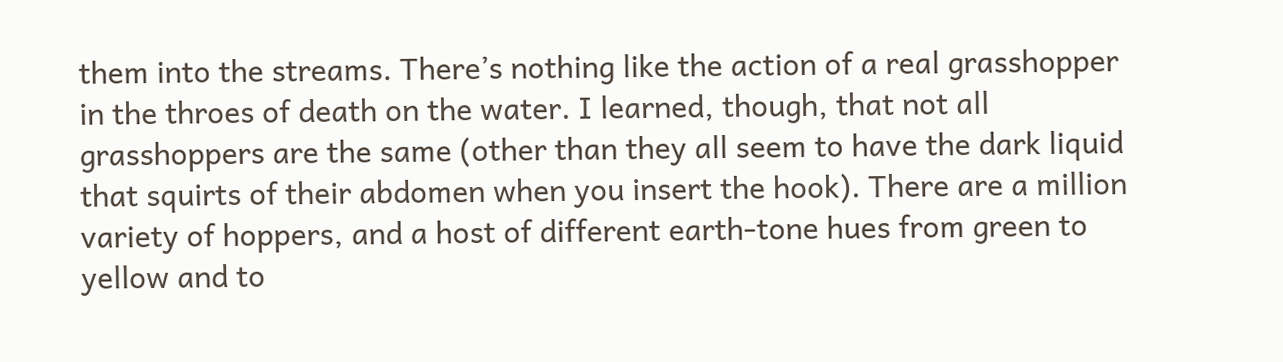them into the streams. There’s nothing like the action of a real grasshopper in the throes of death on the water. I learned, though, that not all grasshoppers are the same (other than they all seem to have the dark liquid that squirts of their abdomen when you insert the hook). There are a million variety of hoppers, and a host of different earth-tone hues from green to yellow and to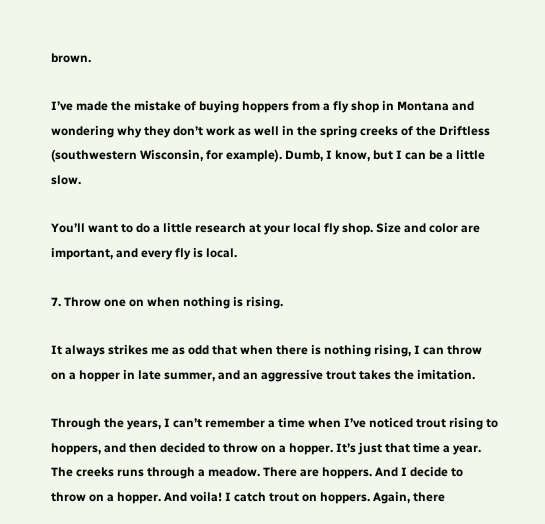brown.

I’ve made the mistake of buying hoppers from a fly shop in Montana and wondering why they don’t work as well in the spring creeks of the Driftless (southwestern Wisconsin, for example). Dumb, I know, but I can be a little slow.

You’ll want to do a little research at your local fly shop. Size and color are important, and every fly is local.

7. Throw one on when nothing is rising.

It always strikes me as odd that when there is nothing rising, I can throw on a hopper in late summer, and an aggressive trout takes the imitation.

Through the years, I can’t remember a time when I’ve noticed trout rising to hoppers, and then decided to throw on a hopper. It’s just that time a year. The creeks runs through a meadow. There are hoppers. And I decide to throw on a hopper. And voila! I catch trout on hoppers. Again, there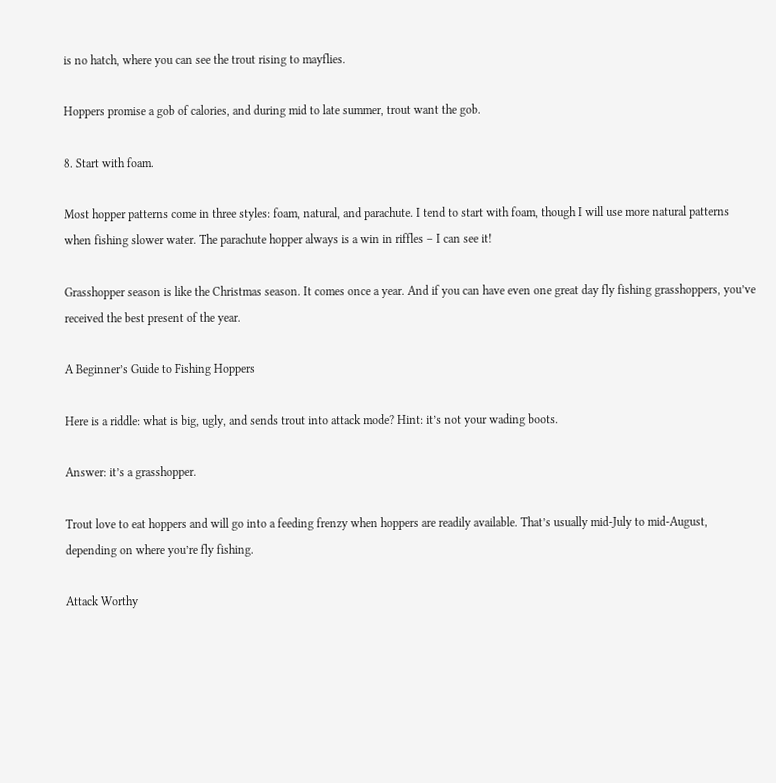is no hatch, where you can see the trout rising to mayflies.

Hoppers promise a gob of calories, and during mid to late summer, trout want the gob.

8. Start with foam.

Most hopper patterns come in three styles: foam, natural, and parachute. I tend to start with foam, though I will use more natural patterns when fishing slower water. The parachute hopper always is a win in riffles – I can see it!

Grasshopper season is like the Christmas season. It comes once a year. And if you can have even one great day fly fishing grasshoppers, you’ve received the best present of the year.

A Beginner’s Guide to Fishing Hoppers

Here is a riddle: what is big, ugly, and sends trout into attack mode? Hint: it’s not your wading boots.

Answer: it’s a grasshopper.

Trout love to eat hoppers and will go into a feeding frenzy when hoppers are readily available. That’s usually mid-July to mid-August, depending on where you’re fly fishing.

Attack Worthy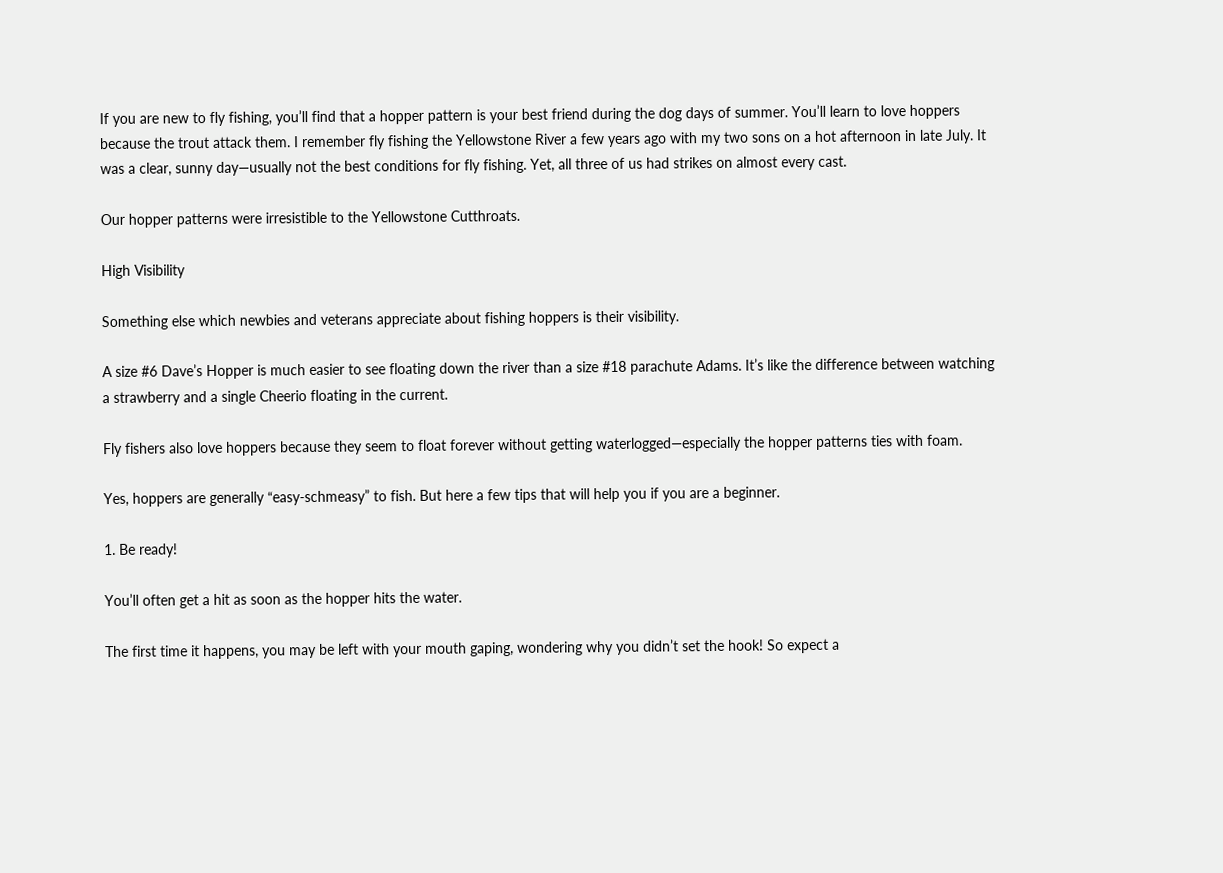If you are new to fly fishing, you’ll find that a hopper pattern is your best friend during the dog days of summer. You’ll learn to love hoppers because the trout attack them. I remember fly fishing the Yellowstone River a few years ago with my two sons on a hot afternoon in late July. It was a clear, sunny day—usually not the best conditions for fly fishing. Yet, all three of us had strikes on almost every cast.

Our hopper patterns were irresistible to the Yellowstone Cutthroats.

High Visibility

Something else which newbies and veterans appreciate about fishing hoppers is their visibility.

A size #6 Dave’s Hopper is much easier to see floating down the river than a size #18 parachute Adams. It’s like the difference between watching a strawberry and a single Cheerio floating in the current.

Fly fishers also love hoppers because they seem to float forever without getting waterlogged—especially the hopper patterns ties with foam.

Yes, hoppers are generally “easy-schmeasy” to fish. But here a few tips that will help you if you are a beginner.

1. Be ready!

You’ll often get a hit as soon as the hopper hits the water.

The first time it happens, you may be left with your mouth gaping, wondering why you didn’t set the hook! So expect a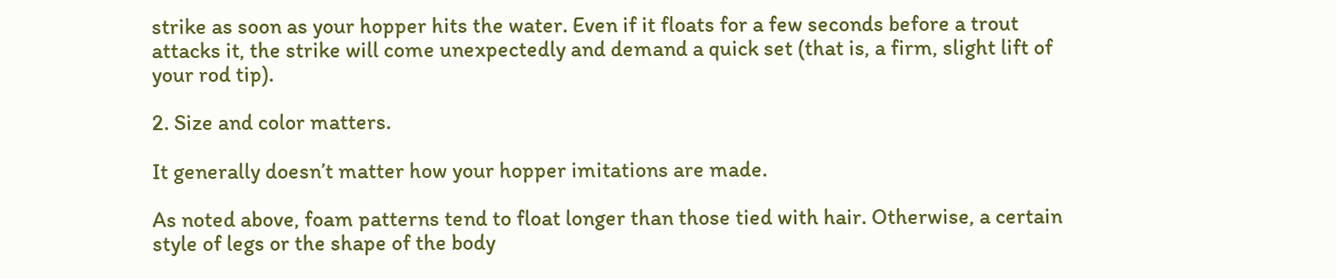strike as soon as your hopper hits the water. Even if it floats for a few seconds before a trout attacks it, the strike will come unexpectedly and demand a quick set (that is, a firm, slight lift of your rod tip).

2. Size and color matters.

It generally doesn’t matter how your hopper imitations are made.

As noted above, foam patterns tend to float longer than those tied with hair. Otherwise, a certain style of legs or the shape of the body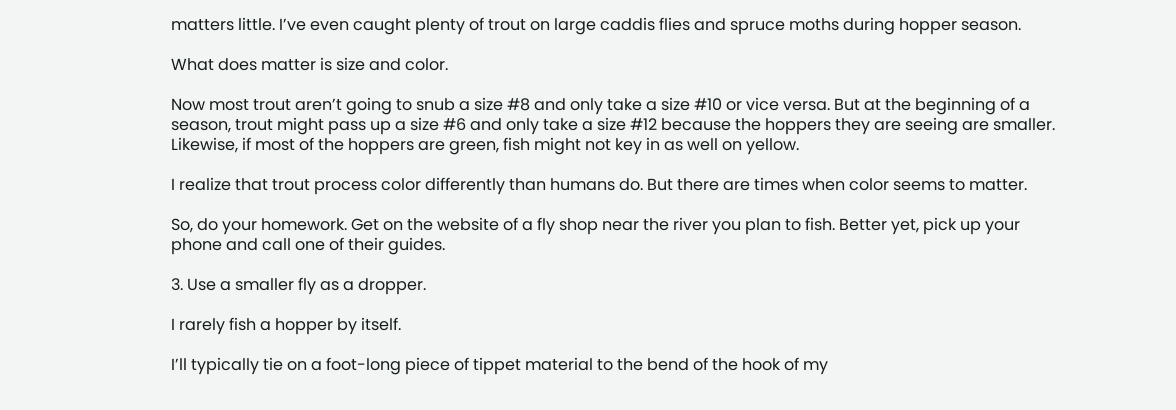matters little. I’ve even caught plenty of trout on large caddis flies and spruce moths during hopper season.

What does matter is size and color.

Now most trout aren’t going to snub a size #8 and only take a size #10 or vice versa. But at the beginning of a season, trout might pass up a size #6 and only take a size #12 because the hoppers they are seeing are smaller. Likewise, if most of the hoppers are green, fish might not key in as well on yellow.

I realize that trout process color differently than humans do. But there are times when color seems to matter.

So, do your homework. Get on the website of a fly shop near the river you plan to fish. Better yet, pick up your phone and call one of their guides.

3. Use a smaller fly as a dropper.

I rarely fish a hopper by itself.

I’ll typically tie on a foot-long piece of tippet material to the bend of the hook of my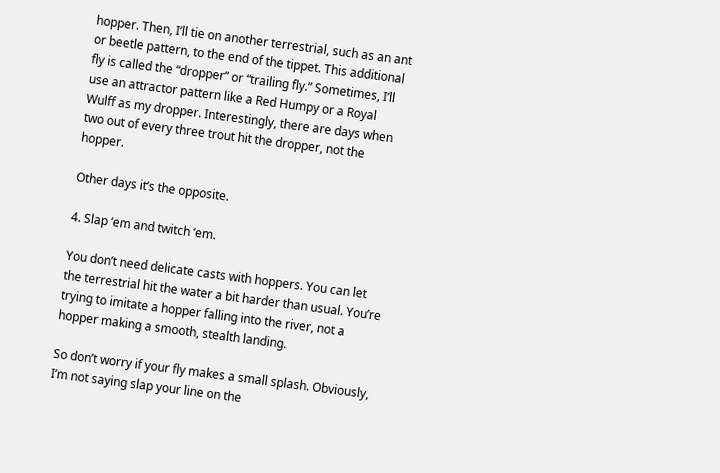hopper. Then, I’ll tie on another terrestrial, such as an ant or beetle pattern, to the end of the tippet. This additional fly is called the “dropper” or “trailing fly.” Sometimes, I’ll use an attractor pattern like a Red Humpy or a Royal Wulff as my dropper. Interestingly, there are days when two out of every three trout hit the dropper, not the hopper.

Other days it’s the opposite.

4. Slap ‘em and twitch ‘em.

You don’t need delicate casts with hoppers. You can let the terrestrial hit the water a bit harder than usual. You’re trying to imitate a hopper falling into the river, not a hopper making a smooth, stealth landing.

So don’t worry if your fly makes a small splash. Obviously, I’m not saying slap your line on the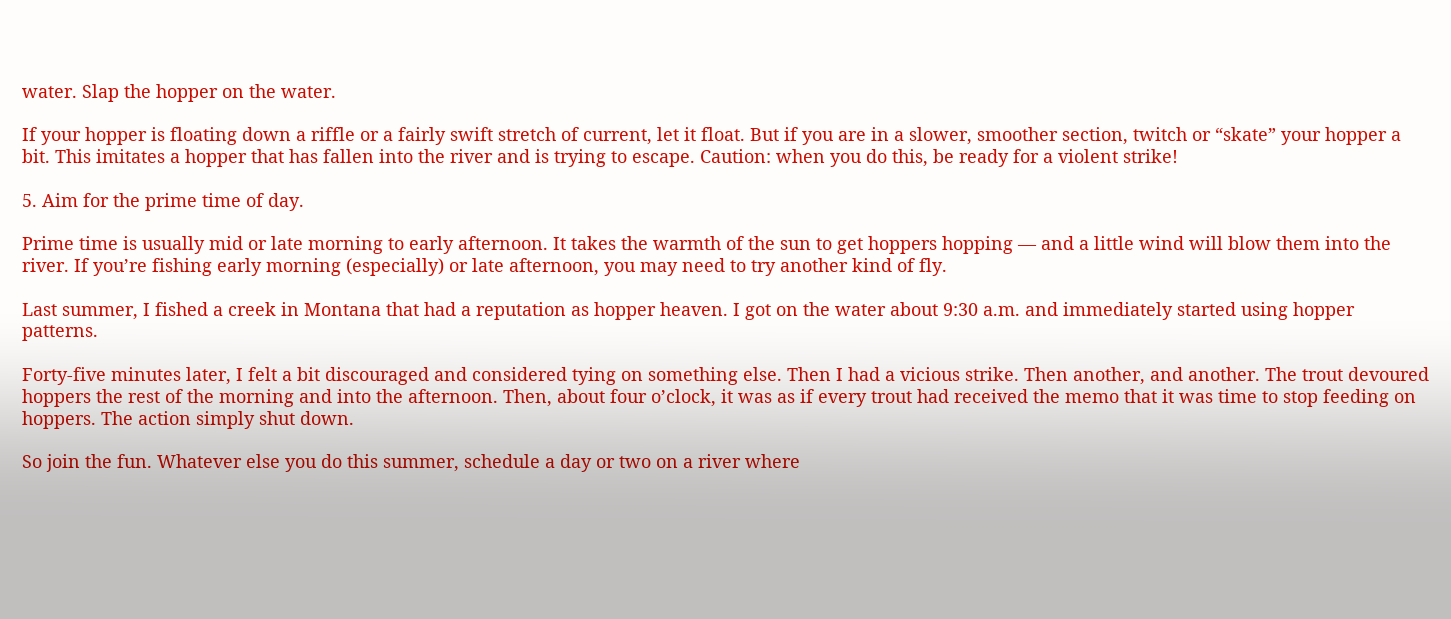water. Slap the hopper on the water.

If your hopper is floating down a riffle or a fairly swift stretch of current, let it float. But if you are in a slower, smoother section, twitch or “skate” your hopper a bit. This imitates a hopper that has fallen into the river and is trying to escape. Caution: when you do this, be ready for a violent strike!

5. Aim for the prime time of day.

Prime time is usually mid or late morning to early afternoon. It takes the warmth of the sun to get hoppers hopping — and a little wind will blow them into the river. If you’re fishing early morning (especially) or late afternoon, you may need to try another kind of fly.

Last summer, I fished a creek in Montana that had a reputation as hopper heaven. I got on the water about 9:30 a.m. and immediately started using hopper patterns.

Forty-five minutes later, I felt a bit discouraged and considered tying on something else. Then I had a vicious strike. Then another, and another. The trout devoured hoppers the rest of the morning and into the afternoon. Then, about four o’clock, it was as if every trout had received the memo that it was time to stop feeding on hoppers. The action simply shut down.

So join the fun. Whatever else you do this summer, schedule a day or two on a river where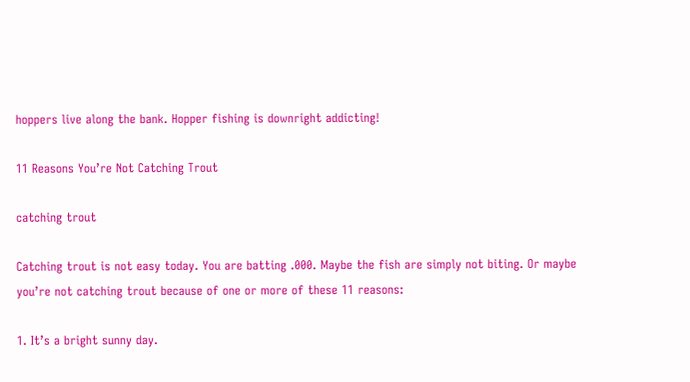hoppers live along the bank. Hopper fishing is downright addicting!

11 Reasons You’re Not Catching Trout

catching trout

Catching trout is not easy today. You are batting .000. Maybe the fish are simply not biting. Or maybe you’re not catching trout because of one or more of these 11 reasons:

1. It’s a bright sunny day.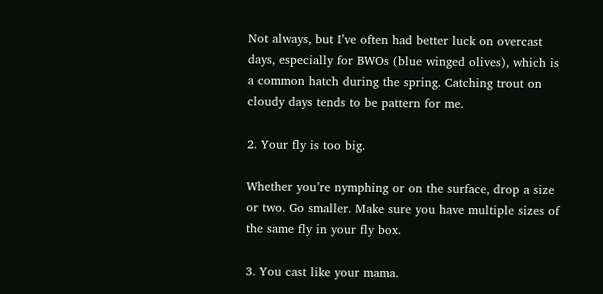Not always, but I’ve often had better luck on overcast days, especially for BWOs (blue winged olives), which is a common hatch during the spring. Catching trout on cloudy days tends to be pattern for me.

2. Your fly is too big.

Whether you’re nymphing or on the surface, drop a size or two. Go smaller. Make sure you have multiple sizes of the same fly in your fly box.

3. You cast like your mama.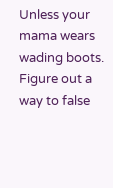Unless your mama wears wading boots. Figure out a way to false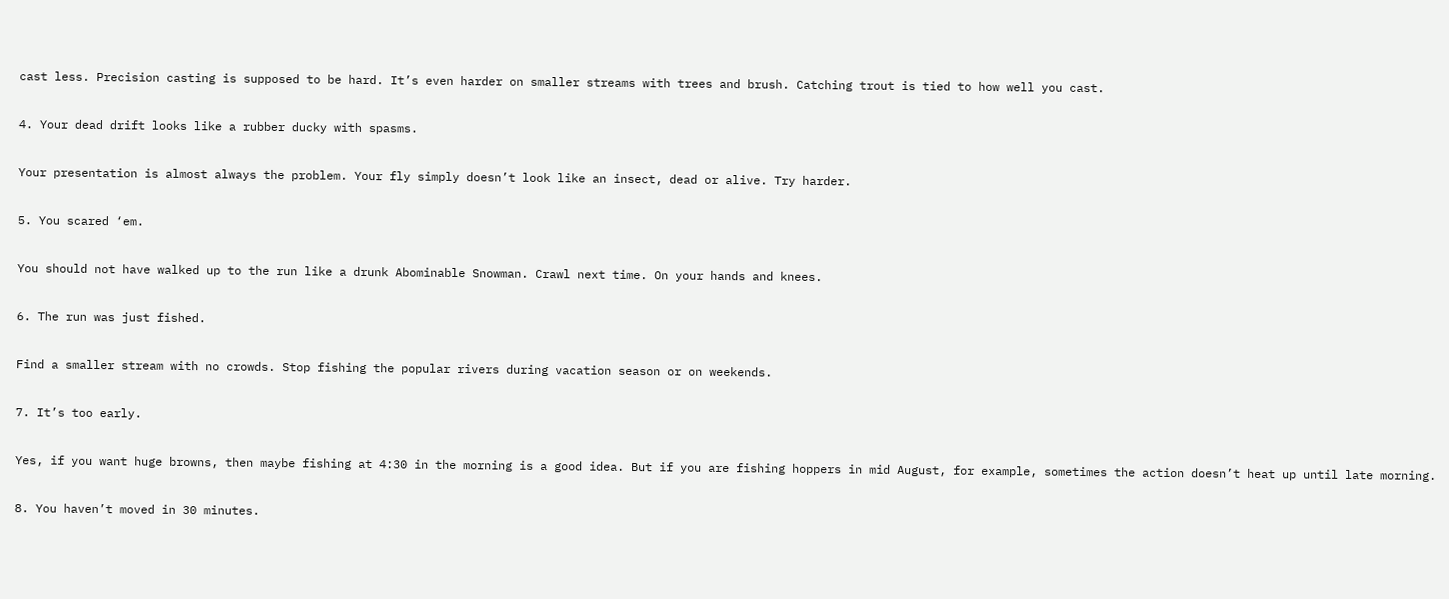cast less. Precision casting is supposed to be hard. It’s even harder on smaller streams with trees and brush. Catching trout is tied to how well you cast.

4. Your dead drift looks like a rubber ducky with spasms.

Your presentation is almost always the problem. Your fly simply doesn’t look like an insect, dead or alive. Try harder.

5. You scared ‘em.

You should not have walked up to the run like a drunk Abominable Snowman. Crawl next time. On your hands and knees.

6. The run was just fished.

Find a smaller stream with no crowds. Stop fishing the popular rivers during vacation season or on weekends.

7. It’s too early.

Yes, if you want huge browns, then maybe fishing at 4:30 in the morning is a good idea. But if you are fishing hoppers in mid August, for example, sometimes the action doesn’t heat up until late morning.

8. You haven’t moved in 30 minutes.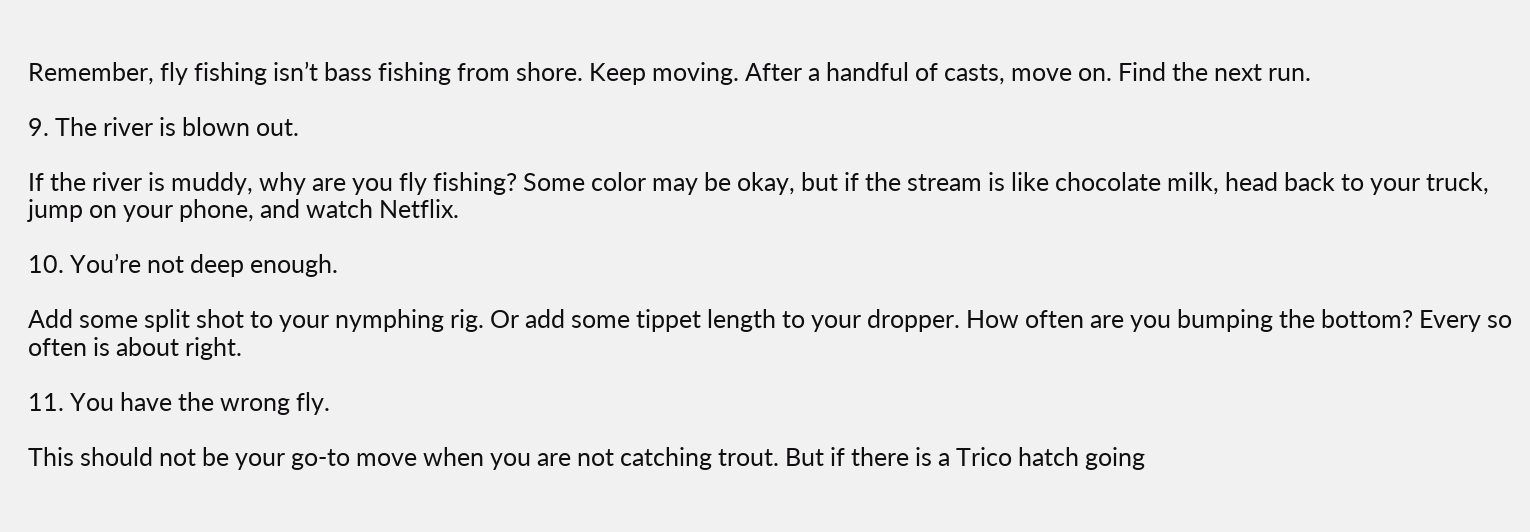Remember, fly fishing isn’t bass fishing from shore. Keep moving. After a handful of casts, move on. Find the next run.

9. The river is blown out.

If the river is muddy, why are you fly fishing? Some color may be okay, but if the stream is like chocolate milk, head back to your truck, jump on your phone, and watch Netflix.

10. You’re not deep enough.

Add some split shot to your nymphing rig. Or add some tippet length to your dropper. How often are you bumping the bottom? Every so often is about right.

11. You have the wrong fly.

This should not be your go-to move when you are not catching trout. But if there is a Trico hatch going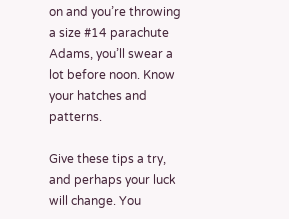on and you’re throwing a size #14 parachute Adams, you’ll swear a lot before noon. Know your hatches and patterns.

Give these tips a try, and perhaps your luck will change. You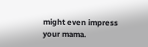might even impress your mama.